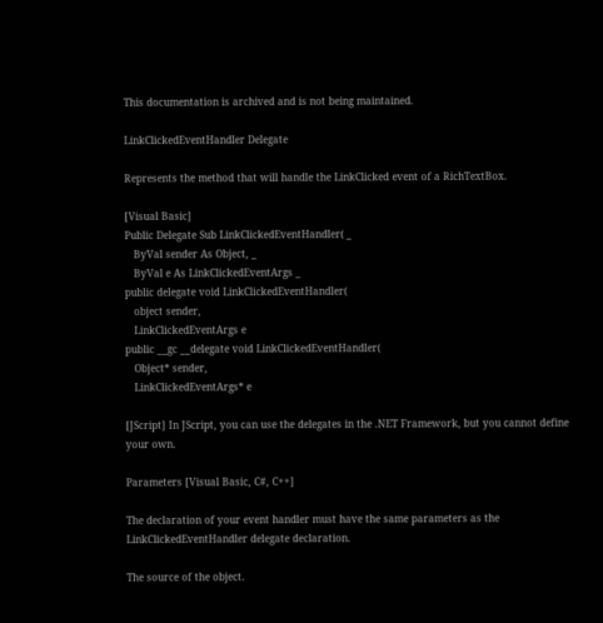This documentation is archived and is not being maintained.

LinkClickedEventHandler Delegate

Represents the method that will handle the LinkClicked event of a RichTextBox.

[Visual Basic]
Public Delegate Sub LinkClickedEventHandler( _
   ByVal sender As Object, _
   ByVal e As LinkClickedEventArgs _
public delegate void LinkClickedEventHandler(
   object sender,
   LinkClickedEventArgs e
public __gc __delegate void LinkClickedEventHandler(
   Object* sender,
   LinkClickedEventArgs* e

[JScript] In JScript, you can use the delegates in the .NET Framework, but you cannot define your own.

Parameters [Visual Basic, C#, C++]

The declaration of your event handler must have the same parameters as the LinkClickedEventHandler delegate declaration.

The source of the object.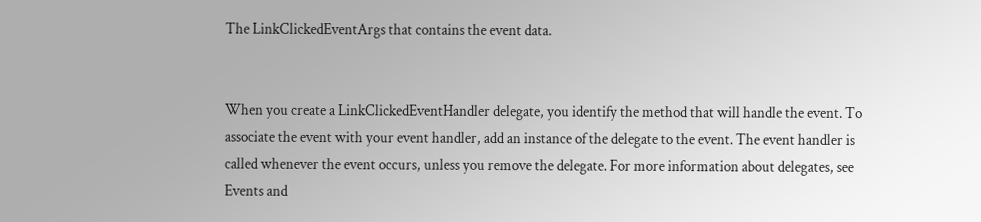The LinkClickedEventArgs that contains the event data.


When you create a LinkClickedEventHandler delegate, you identify the method that will handle the event. To associate the event with your event handler, add an instance of the delegate to the event. The event handler is called whenever the event occurs, unless you remove the delegate. For more information about delegates, see Events and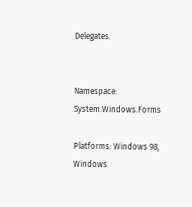Delegates.


Namespace: System.Windows.Forms

Platforms: Windows 98, Windows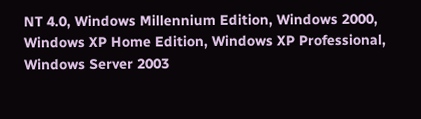NT 4.0, Windows Millennium Edition, Windows 2000, Windows XP Home Edition, Windows XP Professional, Windows Server 2003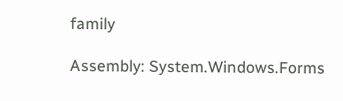family

Assembly: System.Windows.Forms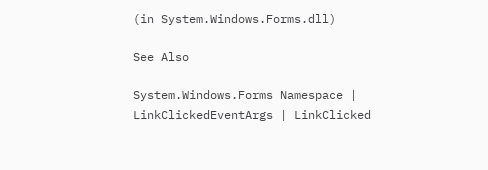(in System.Windows.Forms.dll)

See Also

System.Windows.Forms Namespace | LinkClickedEventArgs | LinkClicked